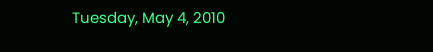Tuesday, May 4, 2010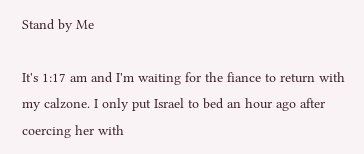Stand by Me

It's 1:17 am and I'm waiting for the fiance to return with my calzone. I only put Israel to bed an hour ago after coercing her with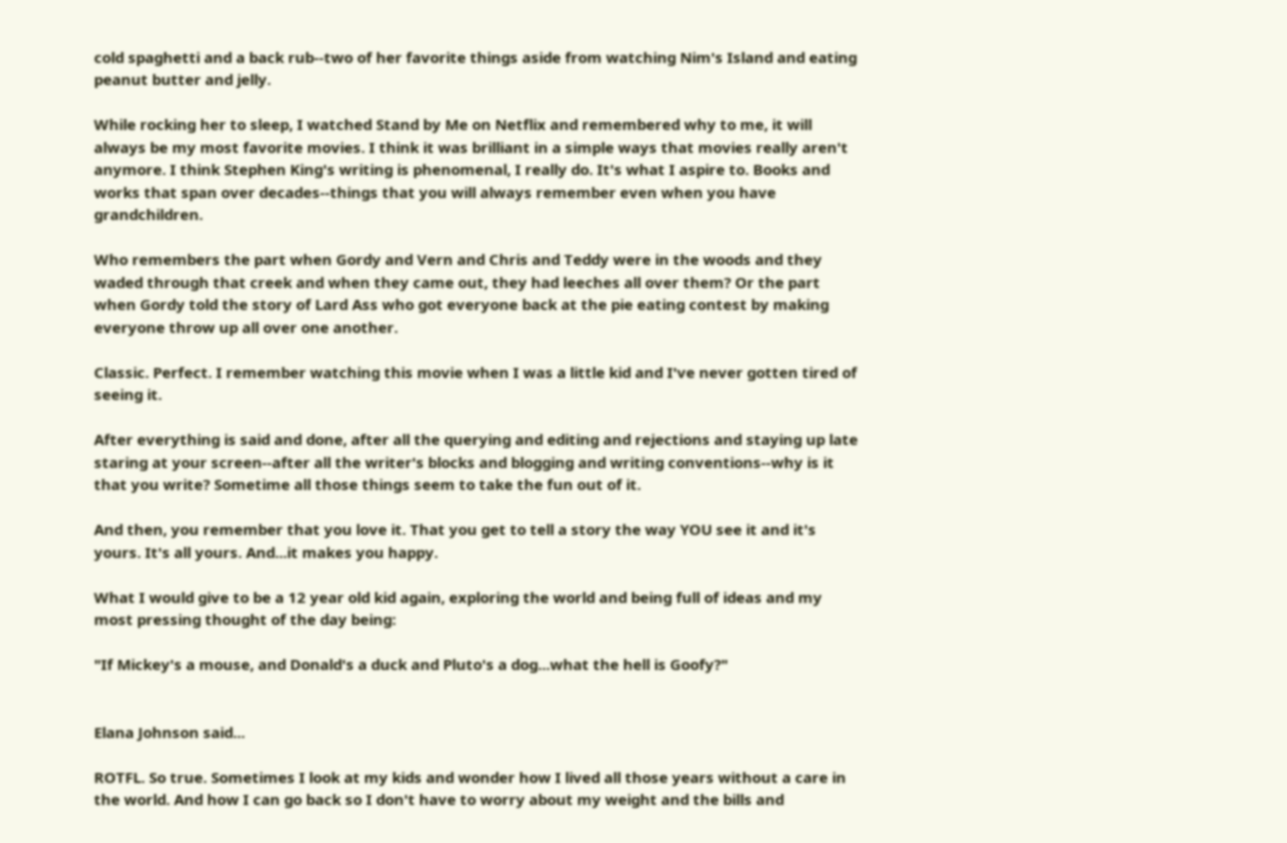cold spaghetti and a back rub--two of her favorite things aside from watching Nim's Island and eating peanut butter and jelly.

While rocking her to sleep, I watched Stand by Me on Netflix and remembered why to me, it will always be my most favorite movies. I think it was brilliant in a simple ways that movies really aren't anymore. I think Stephen King's writing is phenomenal, I really do. It's what I aspire to. Books and works that span over decades--things that you will always remember even when you have grandchildren.

Who remembers the part when Gordy and Vern and Chris and Teddy were in the woods and they waded through that creek and when they came out, they had leeches all over them? Or the part when Gordy told the story of Lard Ass who got everyone back at the pie eating contest by making everyone throw up all over one another.

Classic. Perfect. I remember watching this movie when I was a little kid and I've never gotten tired of seeing it.

After everything is said and done, after all the querying and editing and rejections and staying up late staring at your screen--after all the writer's blocks and blogging and writing conventions--why is it that you write? Sometime all those things seem to take the fun out of it.

And then, you remember that you love it. That you get to tell a story the way YOU see it and it's yours. It's all yours. And...it makes you happy.

What I would give to be a 12 year old kid again, exploring the world and being full of ideas and my most pressing thought of the day being:

"If Mickey's a mouse, and Donald's a duck and Pluto's a dog...what the hell is Goofy?"


Elana Johnson said...

ROTFL. So true. Sometimes I look at my kids and wonder how I lived all those years without a care in the world. And how I can go back so I don't have to worry about my weight and the bills and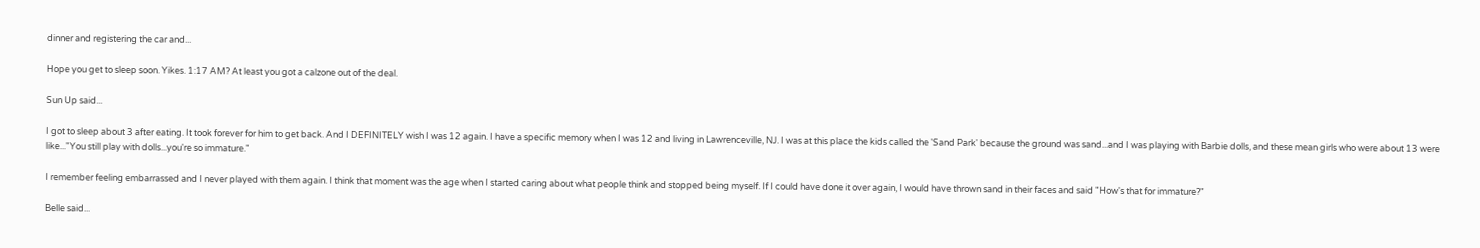dinner and registering the car and...

Hope you get to sleep soon. Yikes. 1:17 AM? At least you got a calzone out of the deal.

Sun Up said...

I got to sleep about 3 after eating. It took forever for him to get back. And I DEFINITELY wish I was 12 again. I have a specific memory when I was 12 and living in Lawrenceville, NJ. I was at this place the kids called the 'Sand Park' because the ground was sand...and I was playing with Barbie dolls, and these mean girls who were about 13 were like..."You still play with dolls...you're so immature."

I remember feeling embarrassed and I never played with them again. I think that moment was the age when I started caring about what people think and stopped being myself. If I could have done it over again, I would have thrown sand in their faces and said "How's that for immature?"

Belle said...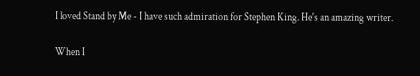I loved Stand by Me - I have such admiration for Stephen King. He's an amazing writer.

When I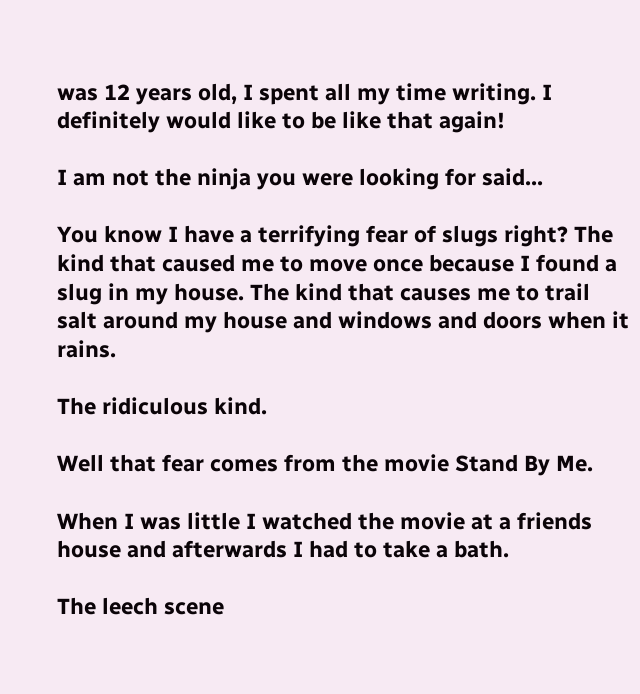was 12 years old, I spent all my time writing. I definitely would like to be like that again!

I am not the ninja you were looking for said...

You know I have a terrifying fear of slugs right? The kind that caused me to move once because I found a slug in my house. The kind that causes me to trail salt around my house and windows and doors when it rains.

The ridiculous kind.

Well that fear comes from the movie Stand By Me.

When I was little I watched the movie at a friends house and afterwards I had to take a bath.

The leech scene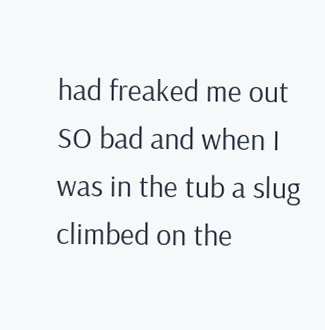had freaked me out SO bad and when I was in the tub a slug climbed on the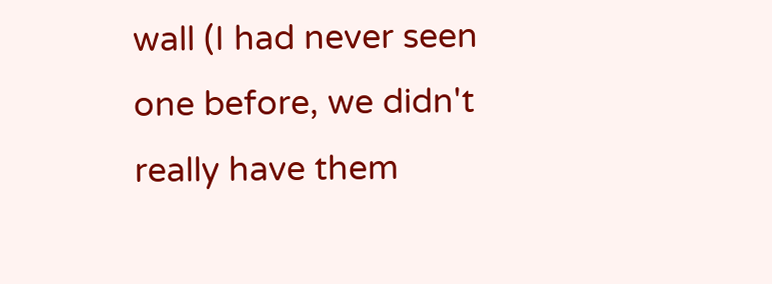wall (I had never seen one before, we didn't really have them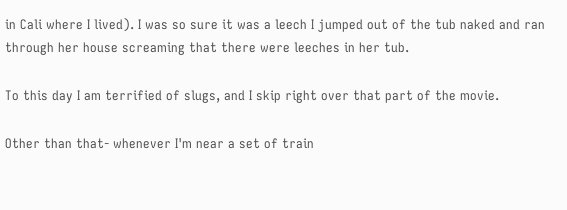in Cali where I lived). I was so sure it was a leech I jumped out of the tub naked and ran through her house screaming that there were leeches in her tub.

To this day I am terrified of slugs, and I skip right over that part of the movie.

Other than that- whenever I'm near a set of train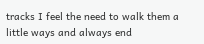tracks I feel the need to walk them a little ways and always end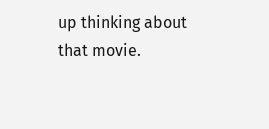up thinking about that movie.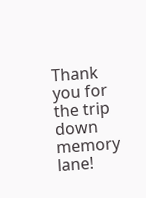Thank you for the trip down memory lane!